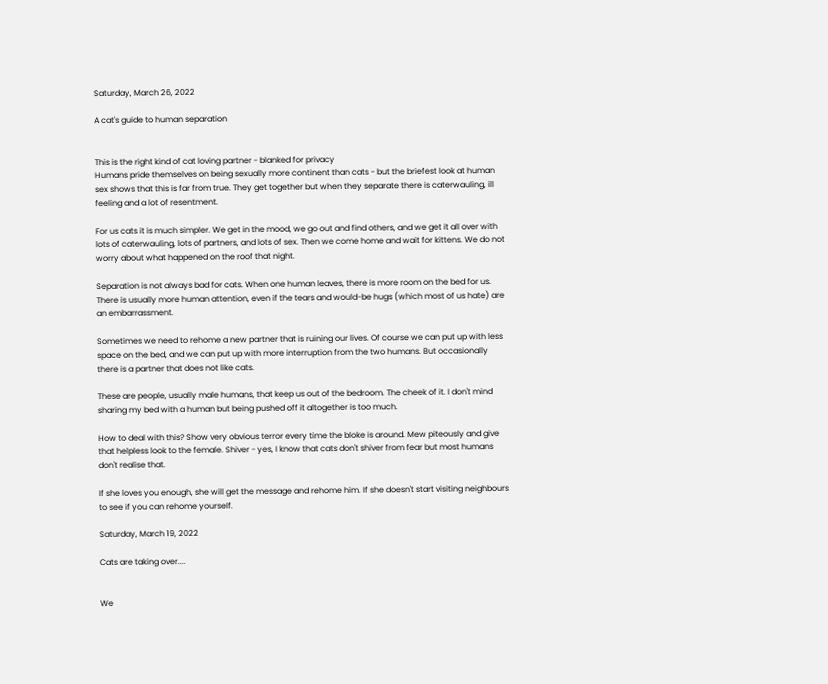Saturday, March 26, 2022

A cat's guide to human separation


This is the right kind of cat loving partner - blanked for privacy
Humans pride themselves on being sexually more continent than cats - but the briefest look at human sex shows that this is far from true. They get together but when they separate there is caterwauling, ill feeling and a lot of resentment.

For us cats it is much simpler. We get in the mood, we go out and find others, and we get it all over with lots of caterwauling, lots of partners, and lots of sex. Then we come home and wait for kittens. We do not worry about what happened on the roof that night.

Separation is not always bad for cats. When one human leaves, there is more room on the bed for us. There is usually more human attention, even if the tears and would-be hugs (which most of us hate) are an embarrassment.

Sometimes we need to rehome a new partner that is ruining our lives. Of course we can put up with less space on the bed, and we can put up with more interruption from the two humans. But occasionally there is a partner that does not like cats.

These are people, usually male humans, that keep us out of the bedroom. The cheek of it. I don't mind sharing my bed with a human but being pushed off it altogether is too much.

How to deal with this? Show very obvious terror every time the bloke is around. Mew piteously and give that helpless look to the female. Shiver - yes, I know that cats don't shiver from fear but most humans don't realise that.

If she loves you enough, she will get the message and rehome him. If she doesn't start visiting neighbours to see if you can rehome yourself.

Saturday, March 19, 2022

Cats are taking over....


We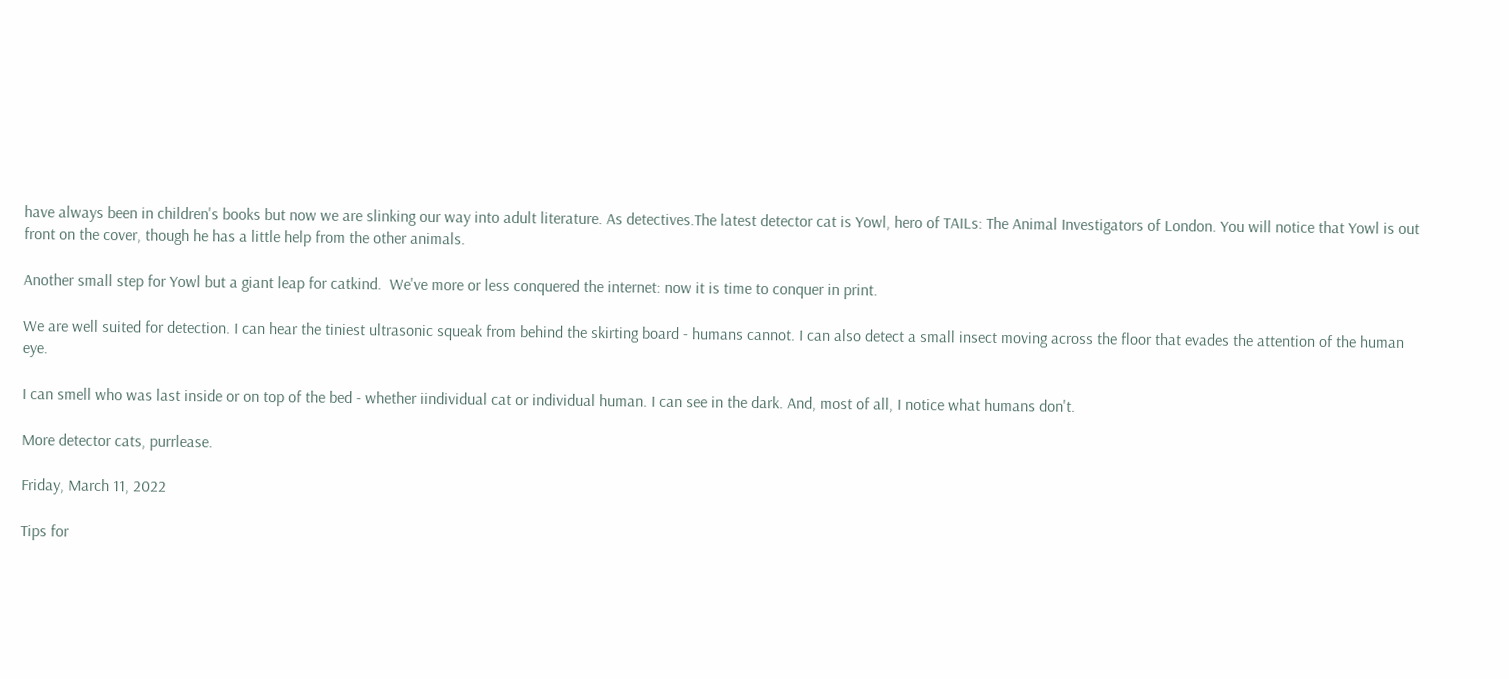have always been in children's books but now we are slinking our way into adult literature. As detectives.The latest detector cat is Yowl, hero of TAILs: The Animal Investigators of London. You will notice that Yowl is out front on the cover, though he has a little help from the other animals.

Another small step for Yowl but a giant leap for catkind.  We've more or less conquered the internet: now it is time to conquer in print.

We are well suited for detection. I can hear the tiniest ultrasonic squeak from behind the skirting board - humans cannot. I can also detect a small insect moving across the floor that evades the attention of the human eye.

I can smell who was last inside or on top of the bed - whether iindividual cat or individual human. I can see in the dark. And, most of all, I notice what humans don't.

More detector cats, purrlease.

Friday, March 11, 2022

Tips for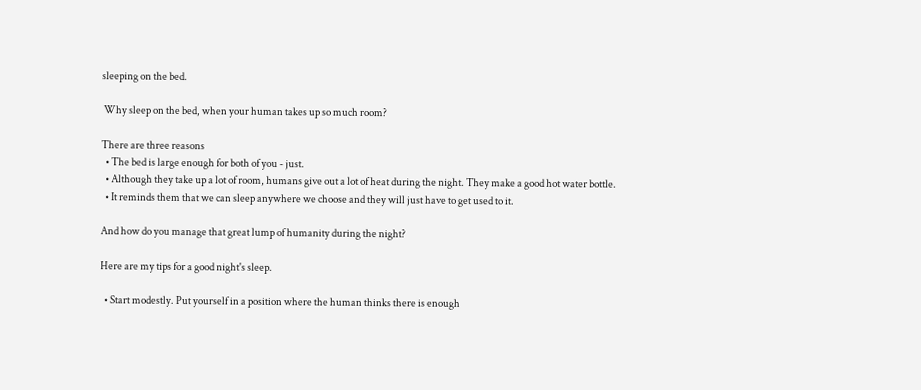sleeping on the bed.

 Why sleep on the bed, when your human takes up so much room?

There are three reasons
  • The bed is large enough for both of you - just.
  • Although they take up a lot of room, humans give out a lot of heat during the night. They make a good hot water bottle.
  • It reminds them that we can sleep anywhere we choose and they will just have to get used to it.

And how do you manage that great lump of humanity during the night?

Here are my tips for a good night's sleep.

  • Start modestly. Put yourself in a position where the human thinks there is enough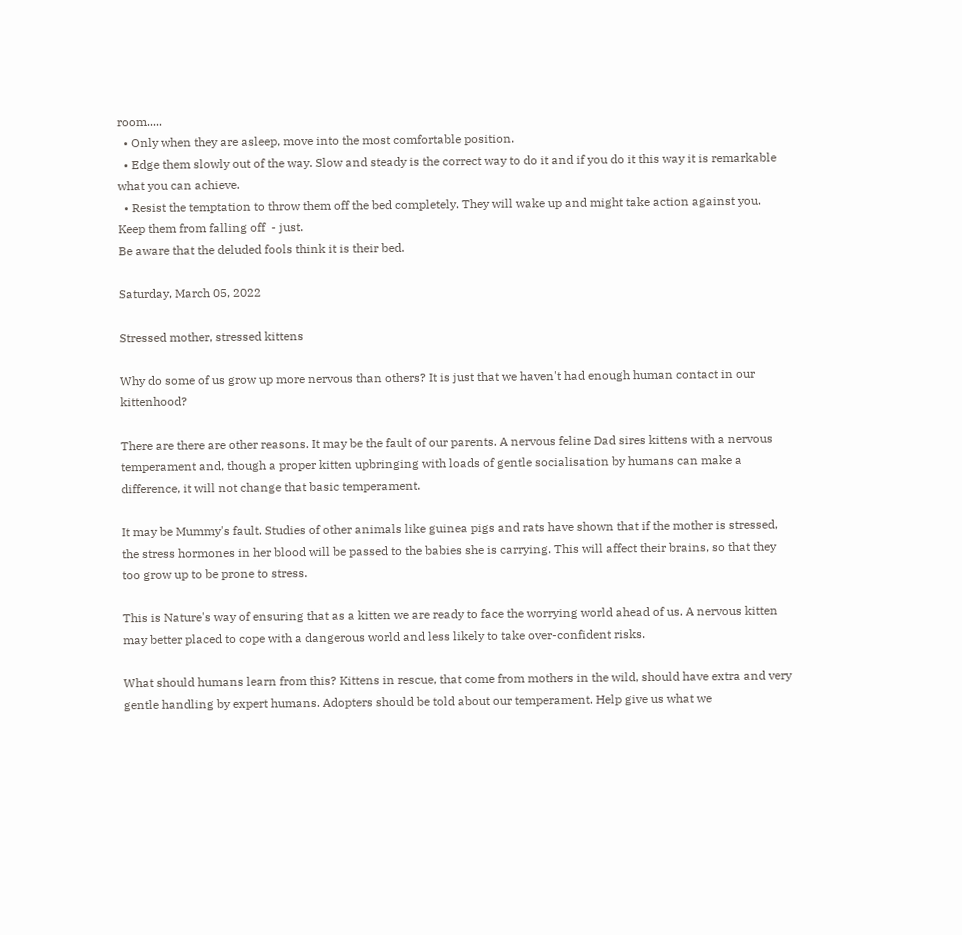room.....
  • Only when they are asleep, move into the most comfortable position.
  • Edge them slowly out of the way. Slow and steady is the correct way to do it and if you do it this way it is remarkable what you can achieve.
  • Resist the temptation to throw them off the bed completely. They will wake up and might take action against you. Keep them from falling off  - just.
Be aware that the deluded fools think it is their bed.

Saturday, March 05, 2022

Stressed mother, stressed kittens

Why do some of us grow up more nervous than others? It is just that we haven't had enough human contact in our kittenhood?

There are there are other reasons. It may be the fault of our parents. A nervous feline Dad sires kittens with a nervous temperament and, though a proper kitten upbringing with loads of gentle socialisation by humans can make a difference, it will not change that basic temperament.

It may be Mummy's fault. Studies of other animals like guinea pigs and rats have shown that if the mother is stressed, the stress hormones in her blood will be passed to the babies she is carrying. This will affect their brains, so that they too grow up to be prone to stress.

This is Nature's way of ensuring that as a kitten we are ready to face the worrying world ahead of us. A nervous kitten may better placed to cope with a dangerous world and less likely to take over-confident risks.

What should humans learn from this? Kittens in rescue, that come from mothers in the wild, should have extra and very gentle handling by expert humans. Adopters should be told about our temperament. Help give us what we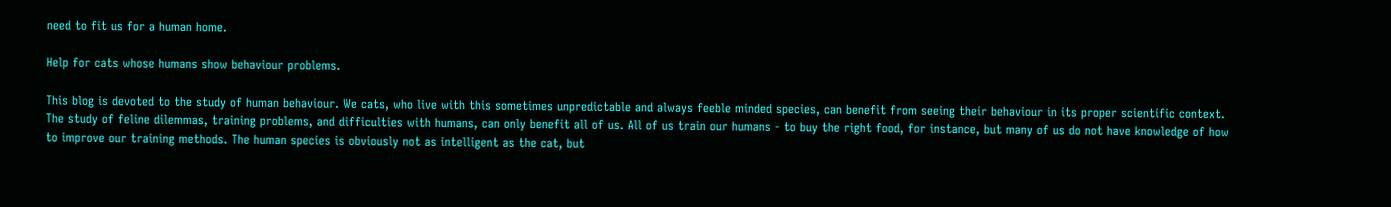need to fit us for a human home.

Help for cats whose humans show behaviour problems.

This blog is devoted to the study of human behaviour. We cats, who live with this sometimes unpredictable and always feeble minded species, can benefit from seeing their behaviour in its proper scientific context. The study of feline dilemmas, training problems, and difficulties with humans, can only benefit all of us. All of us train our humans - to buy the right food, for instance, but many of us do not have knowledge of how to improve our training methods. The human species is obviously not as intelligent as the cat, but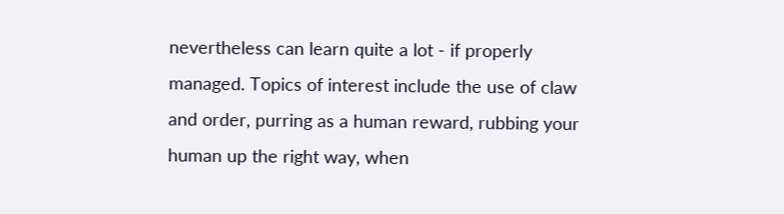nevertheless can learn quite a lot - if properly managed. Topics of interest include the use of claw and order, purring as a human reward, rubbing your human up the right way, when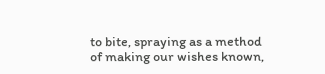to bite, spraying as a method of making our wishes known,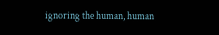ignoring the human, human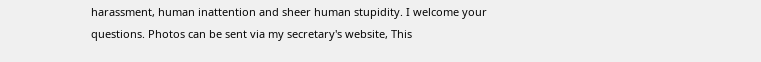harassment, human inattention and sheer human stupidity. I welcome your questions. Photos can be sent via my secretary's website, This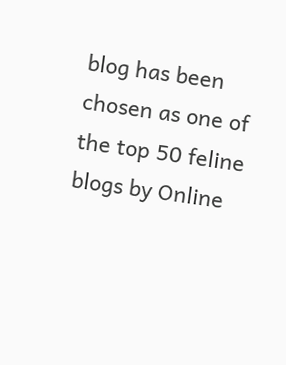blog has been chosen as one of the top 50 feline blogs by Online